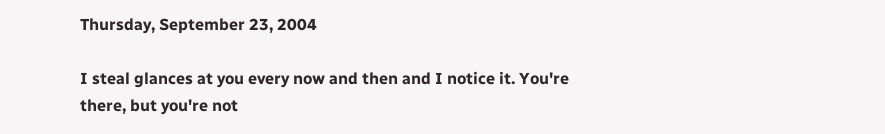Thursday, September 23, 2004

I steal glances at you every now and then and I notice it. You're there, but you're not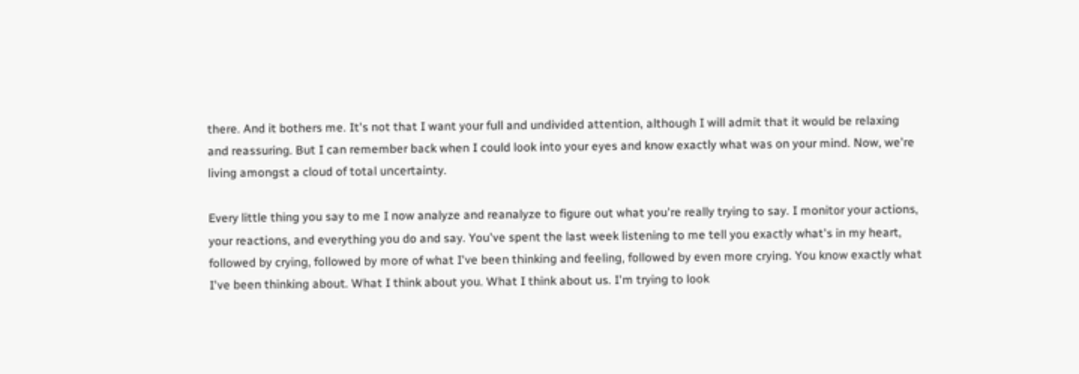there. And it bothers me. It's not that I want your full and undivided attention, although I will admit that it would be relaxing and reassuring. But I can remember back when I could look into your eyes and know exactly what was on your mind. Now, we're living amongst a cloud of total uncertainty.

Every little thing you say to me I now analyze and reanalyze to figure out what you're really trying to say. I monitor your actions, your reactions, and everything you do and say. You've spent the last week listening to me tell you exactly what's in my heart, followed by crying, followed by more of what I've been thinking and feeling, followed by even more crying. You know exactly what I've been thinking about. What I think about you. What I think about us. I'm trying to look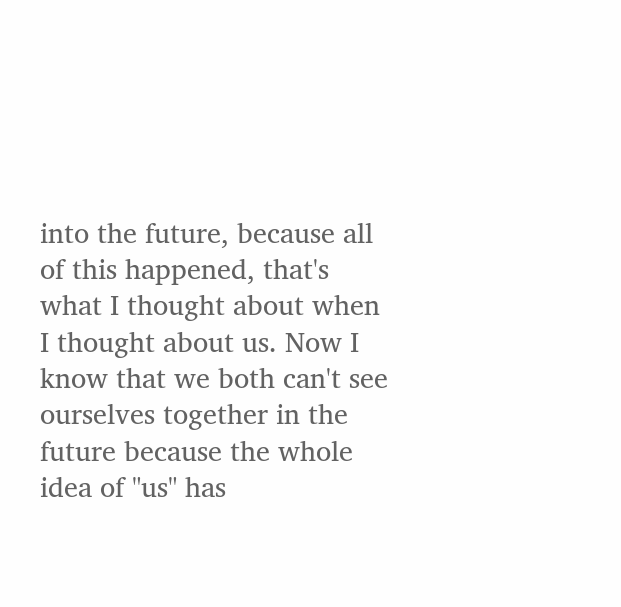into the future, because all of this happened, that's what I thought about when I thought about us. Now I know that we both can't see ourselves together in the future because the whole idea of "us" has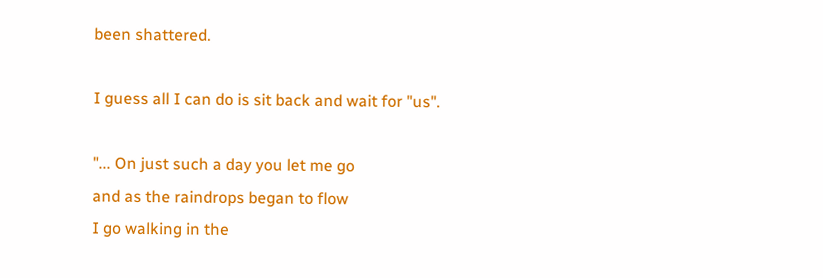been shattered.

I guess all I can do is sit back and wait for "us".

"... On just such a day you let me go
and as the raindrops began to flow
I go walking in the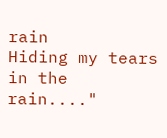rain
Hiding my tears in the rain...."